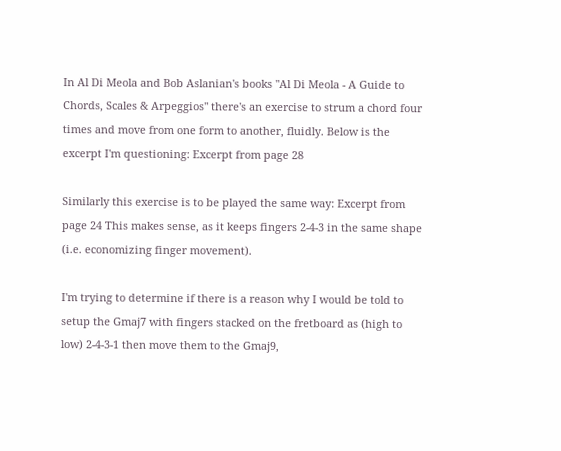In Al Di Meola and Bob Aslanian's books "Al Di Meola - A Guide to Chords, Scales & Arpeggios" there's an exercise to strum a chord four times and move from one form to another, fluidly. Below is the excerpt I'm questioning: Excerpt from page 28

Similarly this exercise is to be played the same way: Excerpt from page 24 This makes sense, as it keeps fingers 2-4-3 in the same shape (i.e. economizing finger movement).

I'm trying to determine if there is a reason why I would be told to setup the Gmaj7 with fingers stacked on the fretboard as (high to low) 2-4-3-1 then move them to the Gmaj9,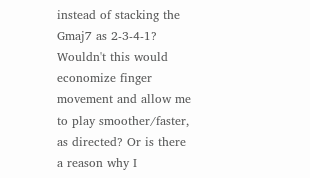instead of stacking the Gmaj7 as 2-3-4-1? Wouldn't this would economize finger movement and allow me to play smoother/faster, as directed? Or is there a reason why I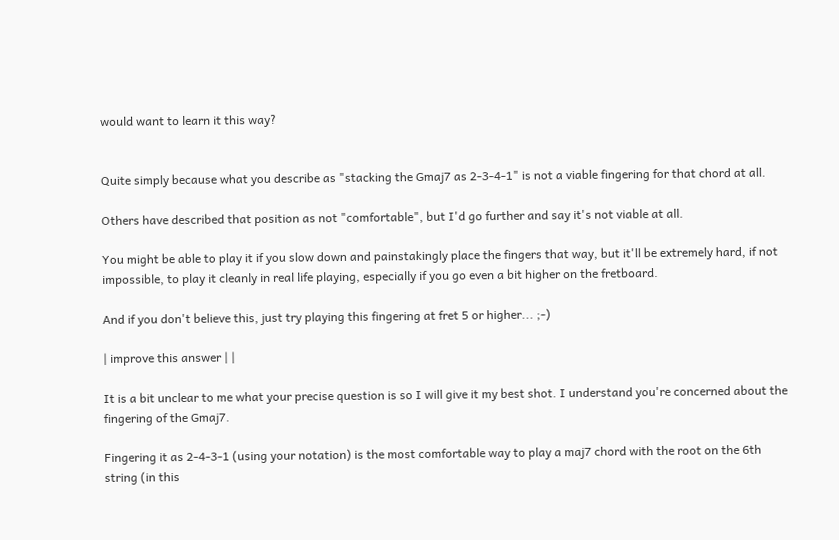would want to learn it this way?


Quite simply because what you describe as "stacking the Gmaj7 as 2-3-4-1" is not a viable fingering for that chord at all.

Others have described that position as not "comfortable", but I'd go further and say it's not viable at all.

You might be able to play it if you slow down and painstakingly place the fingers that way, but it'll be extremely hard, if not impossible, to play it cleanly in real life playing, especially if you go even a bit higher on the fretboard.

And if you don't believe this, just try playing this fingering at fret 5 or higher... ;-)

| improve this answer | |

It is a bit unclear to me what your precise question is so I will give it my best shot. I understand you're concerned about the fingering of the Gmaj7.

Fingering it as 2-4-3-1 (using your notation) is the most comfortable way to play a maj7 chord with the root on the 6th string (in this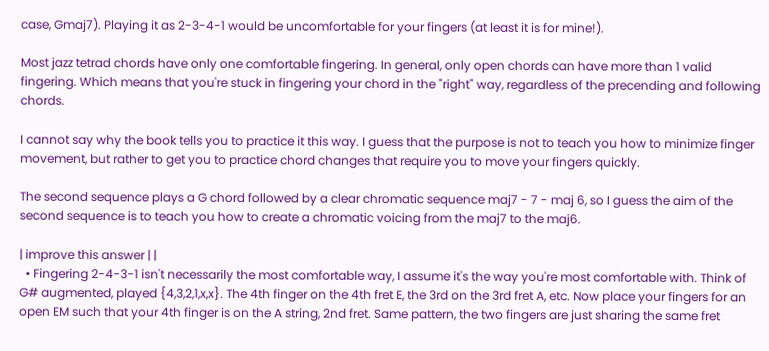case, Gmaj7). Playing it as 2-3-4-1 would be uncomfortable for your fingers (at least it is for mine!).

Most jazz tetrad chords have only one comfortable fingering. In general, only open chords can have more than 1 valid fingering. Which means that you're stuck in fingering your chord in the "right" way, regardless of the precending and following chords.

I cannot say why the book tells you to practice it this way. I guess that the purpose is not to teach you how to minimize finger movement, but rather to get you to practice chord changes that require you to move your fingers quickly.

The second sequence plays a G chord followed by a clear chromatic sequence maj7 - 7 - maj 6, so I guess the aim of the second sequence is to teach you how to create a chromatic voicing from the maj7 to the maj6.

| improve this answer | |
  • Fingering 2-4-3-1 isn't necessarily the most comfortable way, I assume it's the way you're most comfortable with. Think of G# augmented, played {4,3,2,1,x,x}. The 4th finger on the 4th fret E, the 3rd on the 3rd fret A, etc. Now place your fingers for an open EM such that your 4th finger is on the A string, 2nd fret. Same pattern, the two fingers are just sharing the same fret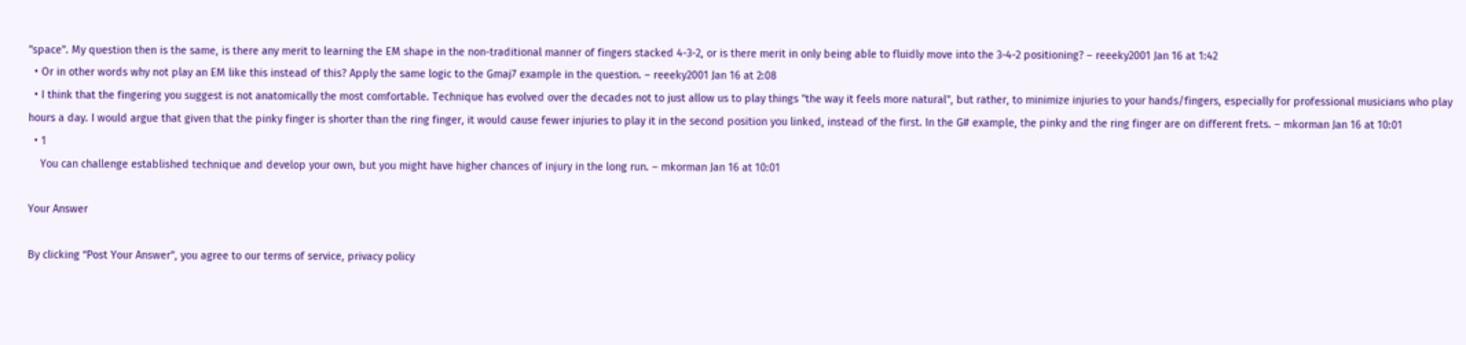"space". My question then is the same, is there any merit to learning the EM shape in the non-traditional manner of fingers stacked 4-3-2, or is there merit in only being able to fluidly move into the 3-4-2 positioning? – reeeky2001 Jan 16 at 1:42
  • Or in other words why not play an EM like this instead of this? Apply the same logic to the Gmaj7 example in the question. – reeeky2001 Jan 16 at 2:08
  • I think that the fingering you suggest is not anatomically the most comfortable. Technique has evolved over the decades not to just allow us to play things "the way it feels more natural", but rather, to minimize injuries to your hands/fingers, especially for professional musicians who play hours a day. I would argue that given that the pinky finger is shorter than the ring finger, it would cause fewer injuries to play it in the second position you linked, instead of the first. In the G# example, the pinky and the ring finger are on different frets. – mkorman Jan 16 at 10:01
  • 1
    You can challenge established technique and develop your own, but you might have higher chances of injury in the long run. – mkorman Jan 16 at 10:01

Your Answer

By clicking “Post Your Answer”, you agree to our terms of service, privacy policy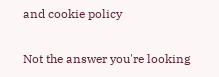and cookie policy

Not the answer you're looking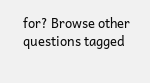for? Browse other questions tagged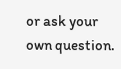or ask your own question.